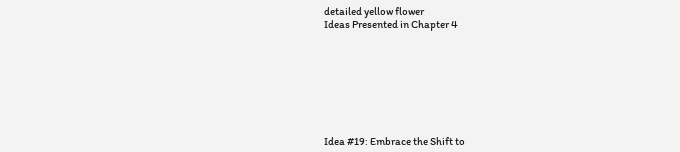detailed yellow flower
Ideas Presented in Chapter 4








Idea #19: Embrace the Shift to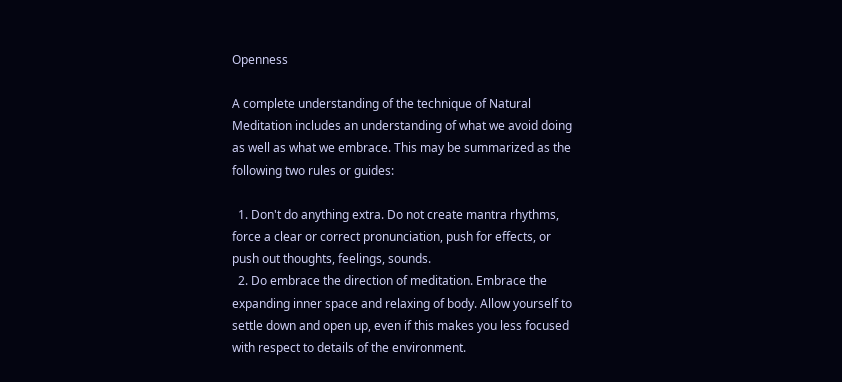Openness

A complete understanding of the technique of Natural Meditation includes an understanding of what we avoid doing as well as what we embrace. This may be summarized as the following two rules or guides:

  1. Don't do anything extra. Do not create mantra rhythms, force a clear or correct pronunciation, push for effects, or push out thoughts, feelings, sounds.
  2. Do embrace the direction of meditation. Embrace the expanding inner space and relaxing of body. Allow yourself to settle down and open up, even if this makes you less focused with respect to details of the environment.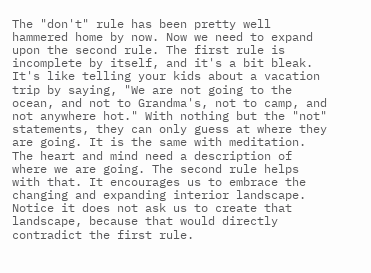The "don't" rule has been pretty well hammered home by now. Now we need to expand upon the second rule. The first rule is incomplete by itself, and it's a bit bleak. It's like telling your kids about a vacation trip by saying, "We are not going to the ocean, and not to Grandma's, not to camp, and not anywhere hot." With nothing but the "not" statements, they can only guess at where they are going. It is the same with meditation. The heart and mind need a description of where we are going. The second rule helps with that. It encourages us to embrace the changing and expanding interior landscape. Notice it does not ask us to create that landscape, because that would directly contradict the first rule.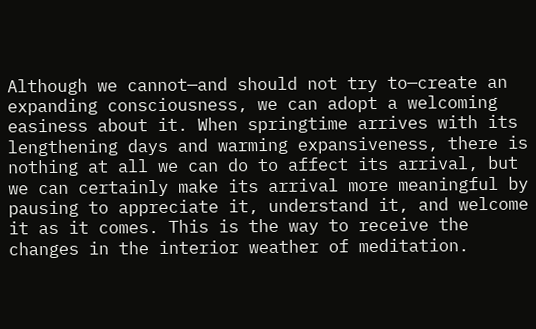Although we cannot—and should not try to—create an expanding consciousness, we can adopt a welcoming easiness about it. When springtime arrives with its lengthening days and warming expansiveness, there is nothing at all we can do to affect its arrival, but we can certainly make its arrival more meaningful by pausing to appreciate it, understand it, and welcome it as it comes. This is the way to receive the changes in the interior weather of meditation.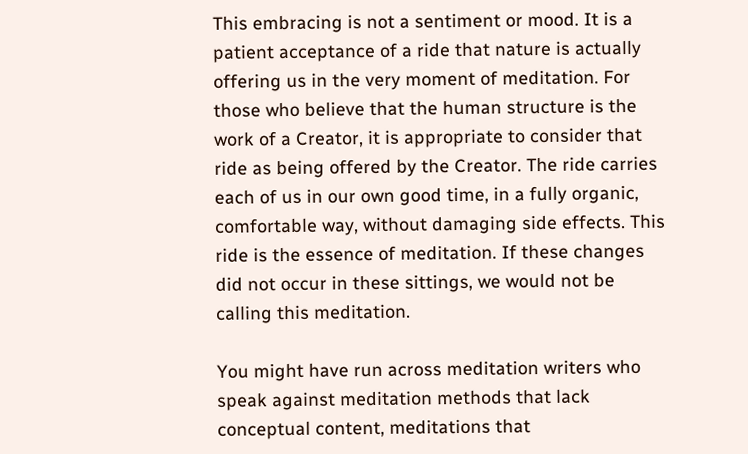This embracing is not a sentiment or mood. It is a patient acceptance of a ride that nature is actually offering us in the very moment of meditation. For those who believe that the human structure is the work of a Creator, it is appropriate to consider that ride as being offered by the Creator. The ride carries each of us in our own good time, in a fully organic, comfortable way, without damaging side effects. This ride is the essence of meditation. If these changes did not occur in these sittings, we would not be calling this meditation.

You might have run across meditation writers who speak against meditation methods that lack conceptual content, meditations that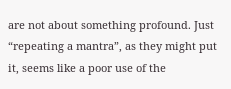are not about something profound. Just “repeating a mantra”, as they might put it, seems like a poor use of the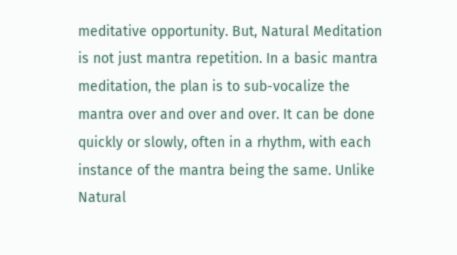meditative opportunity. But, Natural Meditation is not just mantra repetition. In a basic mantra meditation, the plan is to sub-vocalize the mantra over and over and over. It can be done quickly or slowly, often in a rhythm, with each instance of the mantra being the same. Unlike Natural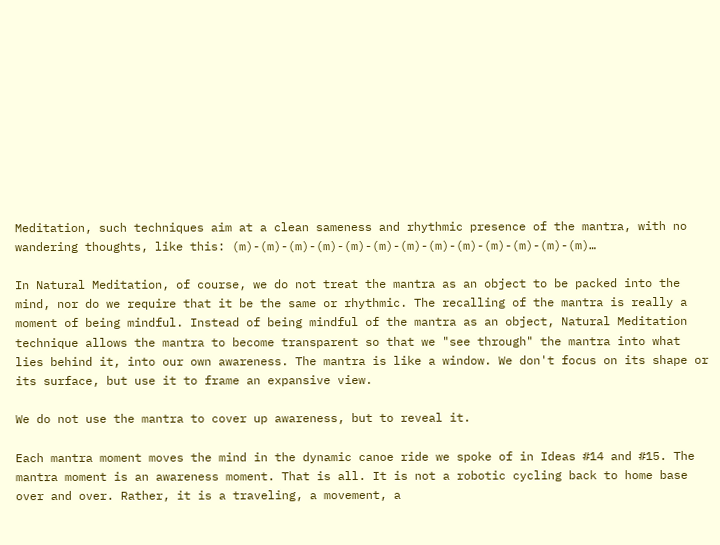Meditation, such techniques aim at a clean sameness and rhythmic presence of the mantra, with no wandering thoughts, like this: (m)-(m)-(m)-(m)-(m)-(m)-(m)-(m)-(m)-(m)-(m)-(m)-(m)…

In Natural Meditation, of course, we do not treat the mantra as an object to be packed into the mind, nor do we require that it be the same or rhythmic. The recalling of the mantra is really a moment of being mindful. Instead of being mindful of the mantra as an object, Natural Meditation technique allows the mantra to become transparent so that we "see through" the mantra into what lies behind it, into our own awareness. The mantra is like a window. We don't focus on its shape or its surface, but use it to frame an expansive view.

We do not use the mantra to cover up awareness, but to reveal it.

Each mantra moment moves the mind in the dynamic canoe ride we spoke of in Ideas #14 and #15. The mantra moment is an awareness moment. That is all. It is not a robotic cycling back to home base over and over. Rather, it is a traveling, a movement, a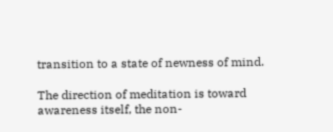transition to a state of newness of mind.

The direction of meditation is toward awareness itself, the non-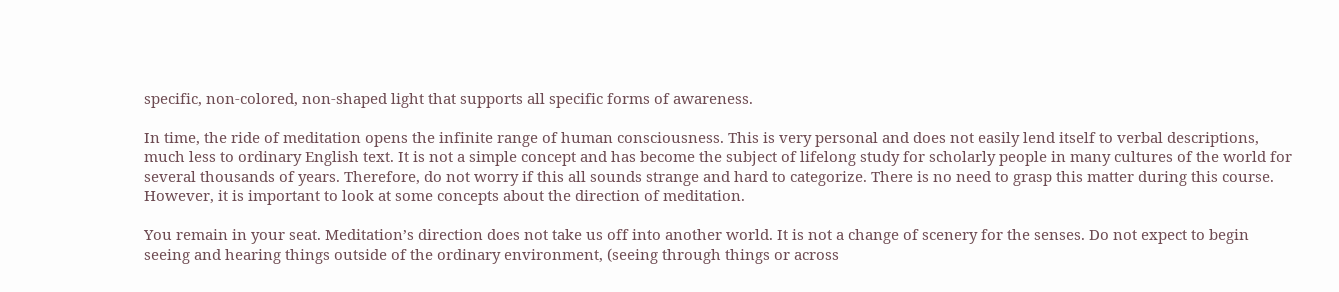specific, non-colored, non-shaped light that supports all specific forms of awareness.

In time, the ride of meditation opens the infinite range of human consciousness. This is very personal and does not easily lend itself to verbal descriptions, much less to ordinary English text. It is not a simple concept and has become the subject of lifelong study for scholarly people in many cultures of the world for several thousands of years. Therefore, do not worry if this all sounds strange and hard to categorize. There is no need to grasp this matter during this course. However, it is important to look at some concepts about the direction of meditation.

You remain in your seat. Meditation’s direction does not take us off into another world. It is not a change of scenery for the senses. Do not expect to begin seeing and hearing things outside of the ordinary environment, (seeing through things or across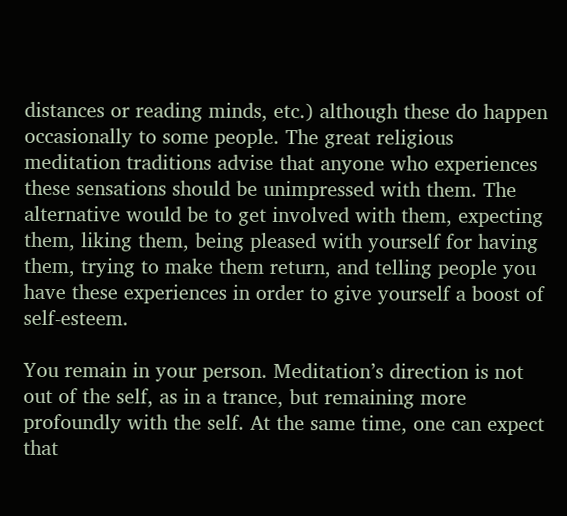distances or reading minds, etc.) although these do happen occasionally to some people. The great religious meditation traditions advise that anyone who experiences these sensations should be unimpressed with them. The alternative would be to get involved with them, expecting them, liking them, being pleased with yourself for having them, trying to make them return, and telling people you have these experiences in order to give yourself a boost of self-esteem.

You remain in your person. Meditation’s direction is not out of the self, as in a trance, but remaining more profoundly with the self. At the same time, one can expect that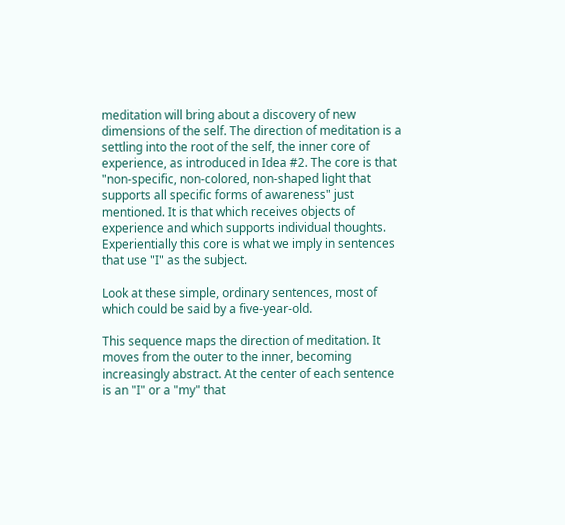meditation will bring about a discovery of new dimensions of the self. The direction of meditation is a settling into the root of the self, the inner core of experience, as introduced in Idea #2. The core is that "non-specific, non-colored, non-shaped light that supports all specific forms of awareness" just mentioned. It is that which receives objects of experience and which supports individual thoughts. Experientially this core is what we imply in sentences that use "I" as the subject.

Look at these simple, ordinary sentences, most of which could be said by a five-year-old.

This sequence maps the direction of meditation. It moves from the outer to the inner, becoming increasingly abstract. At the center of each sentence is an "I" or a "my" that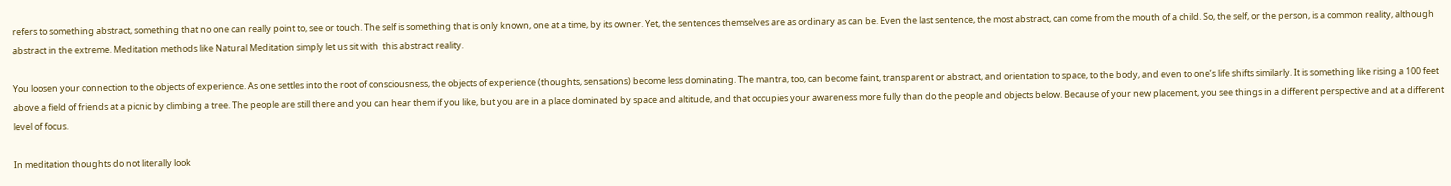refers to something abstract, something that no one can really point to, see or touch. The self is something that is only known, one at a time, by its owner. Yet, the sentences themselves are as ordinary as can be. Even the last sentence, the most abstract, can come from the mouth of a child. So, the self, or the person, is a common reality, although abstract in the extreme. Meditation methods like Natural Meditation simply let us sit with  this abstract reality.

You loosen your connection to the objects of experience. As one settles into the root of consciousness, the objects of experience (thoughts, sensations) become less dominating. The mantra, too, can become faint, transparent or abstract, and orientation to space, to the body, and even to one’s life shifts similarly. It is something like rising a 100 feet above a field of friends at a picnic by climbing a tree. The people are still there and you can hear them if you like, but you are in a place dominated by space and altitude, and that occupies your awareness more fully than do the people and objects below. Because of your new placement, you see things in a different perspective and at a different level of focus.

In meditation thoughts do not literally look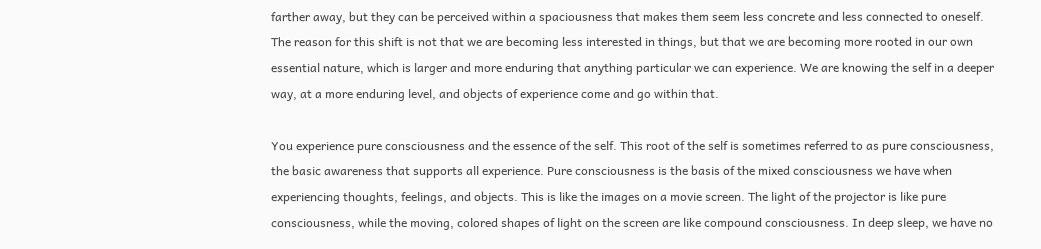farther away, but they can be perceived within a spaciousness that makes them seem less concrete and less connected to oneself. The reason for this shift is not that we are becoming less interested in things, but that we are becoming more rooted in our own essential nature, which is larger and more enduring that anything particular we can experience. We are knowing the self in a deeper way, at a more enduring level, and objects of experience come and go within that.

You experience pure consciousness and the essence of the self. This root of the self is sometimes referred to as pure consciousness, the basic awareness that supports all experience. Pure consciousness is the basis of the mixed consciousness we have when experiencing thoughts, feelings, and objects. This is like the images on a movie screen. The light of the projector is like pure consciousness, while the moving, colored shapes of light on the screen are like compound consciousness. In deep sleep, we have no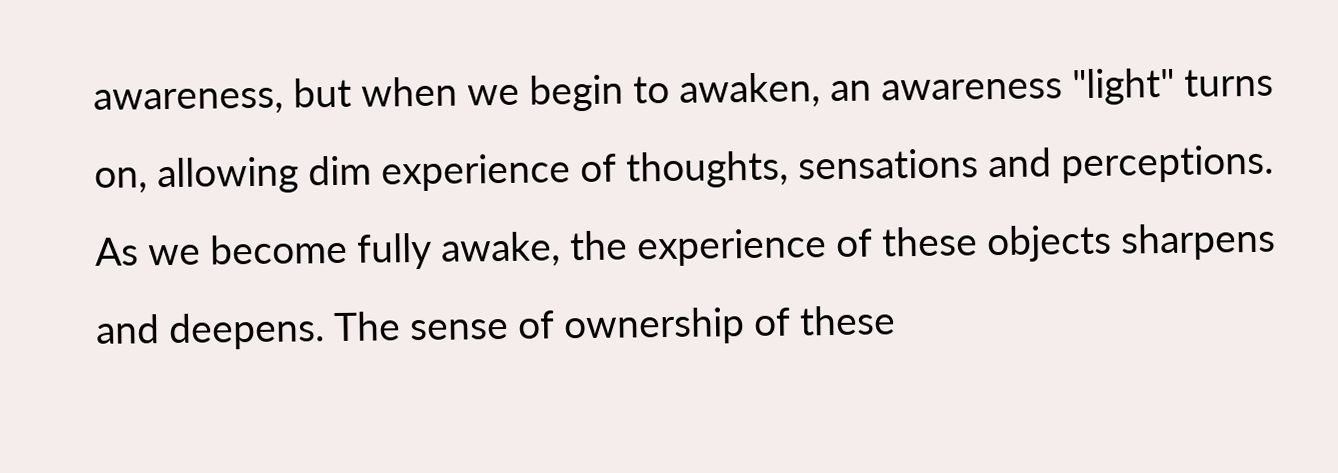awareness, but when we begin to awaken, an awareness "light" turns on, allowing dim experience of thoughts, sensations and perceptions. As we become fully awake, the experience of these objects sharpens and deepens. The sense of ownership of these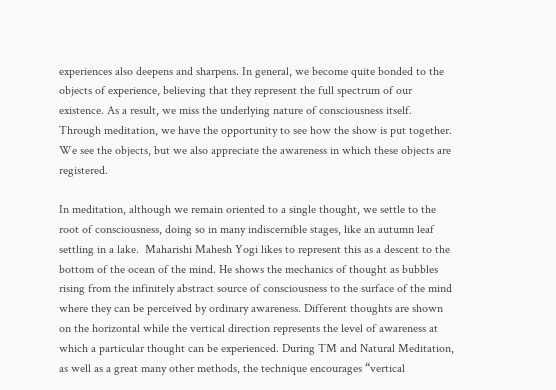experiences also deepens and sharpens. In general, we become quite bonded to the objects of experience, believing that they represent the full spectrum of our existence. As a result, we miss the underlying nature of consciousness itself. Through meditation, we have the opportunity to see how the show is put together. We see the objects, but we also appreciate the awareness in which these objects are registered.

In meditation, although we remain oriented to a single thought, we settle to the root of consciousness, doing so in many indiscernible stages, like an autumn leaf settling in a lake.  Maharishi Mahesh Yogi likes to represent this as a descent to the bottom of the ocean of the mind. He shows the mechanics of thought as bubbles rising from the infinitely abstract source of consciousness to the surface of the mind where they can be perceived by ordinary awareness. Different thoughts are shown on the horizontal while the vertical direction represents the level of awareness at which a particular thought can be experienced. During TM and Natural Meditation, as well as a great many other methods, the technique encourages “vertical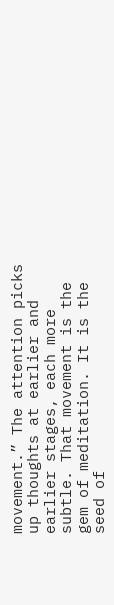movement.” The attention picks up thoughts at earlier and earlier stages, each more subtle. That movement is the gem of meditation. It is the seed of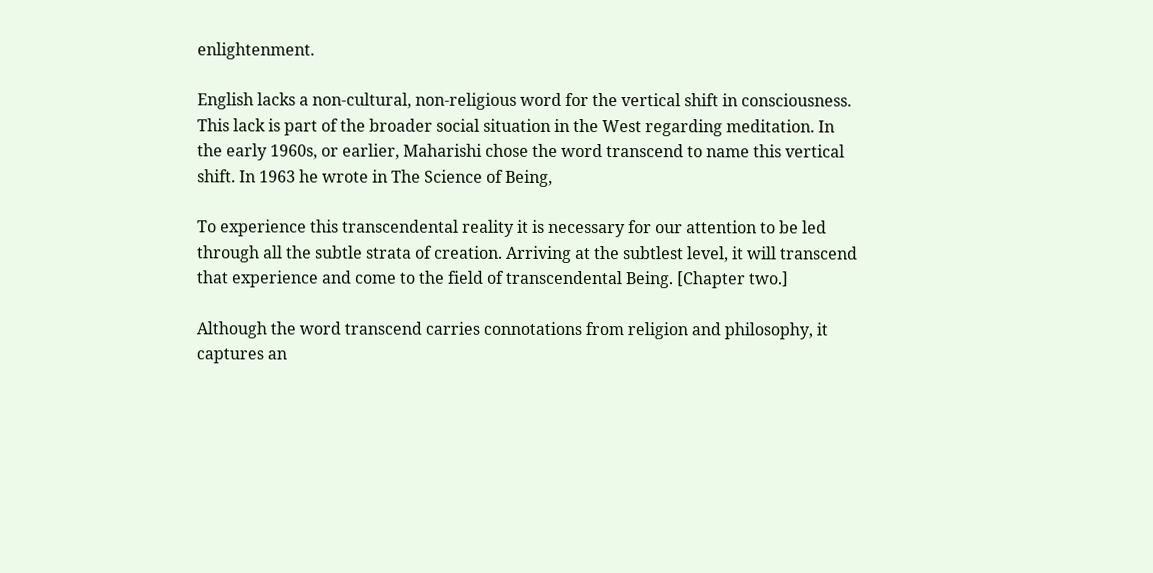enlightenment.

English lacks a non-cultural, non-religious word for the vertical shift in consciousness. This lack is part of the broader social situation in the West regarding meditation. In the early 1960s, or earlier, Maharishi chose the word transcend to name this vertical shift. In 1963 he wrote in The Science of Being,

To experience this transcendental reality it is necessary for our attention to be led through all the subtle strata of creation. Arriving at the subtlest level, it will transcend that experience and come to the field of transcendental Being. [Chapter two.]

Although the word transcend carries connotations from religion and philosophy, it captures an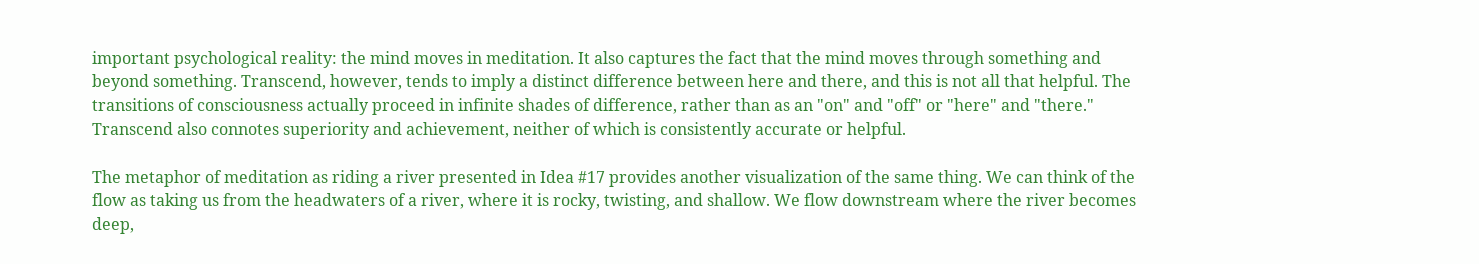important psychological reality: the mind moves in meditation. It also captures the fact that the mind moves through something and beyond something. Transcend, however, tends to imply a distinct difference between here and there, and this is not all that helpful. The transitions of consciousness actually proceed in infinite shades of difference, rather than as an "on" and "off" or "here" and "there." Transcend also connotes superiority and achievement, neither of which is consistently accurate or helpful.

The metaphor of meditation as riding a river presented in Idea #17 provides another visualization of the same thing. We can think of the flow as taking us from the headwaters of a river, where it is rocky, twisting, and shallow. We flow downstream where the river becomes deep,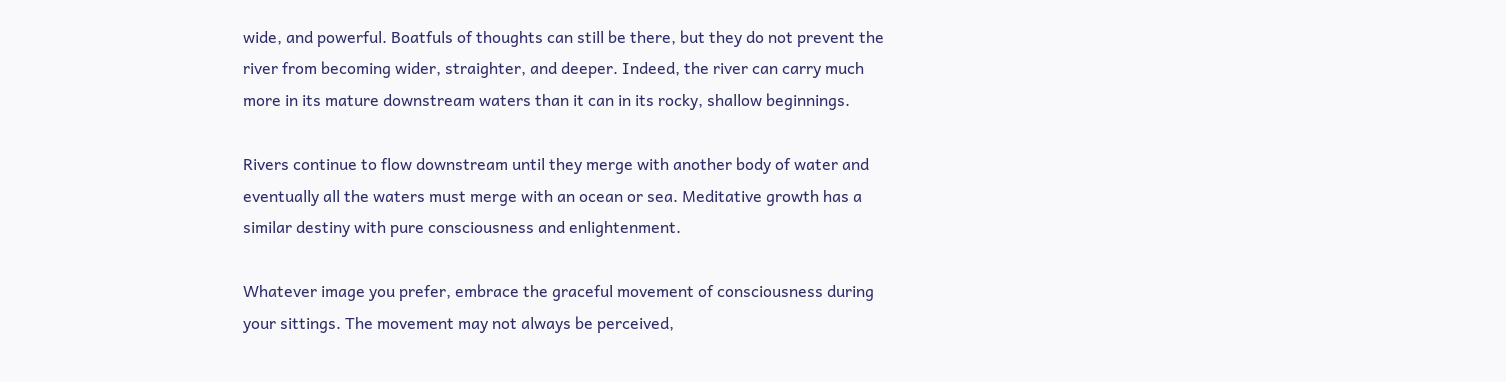wide, and powerful. Boatfuls of thoughts can still be there, but they do not prevent the river from becoming wider, straighter, and deeper. Indeed, the river can carry much more in its mature downstream waters than it can in its rocky, shallow beginnings.

Rivers continue to flow downstream until they merge with another body of water and eventually all the waters must merge with an ocean or sea. Meditative growth has a similar destiny with pure consciousness and enlightenment.

Whatever image you prefer, embrace the graceful movement of consciousness during your sittings. The movement may not always be perceived,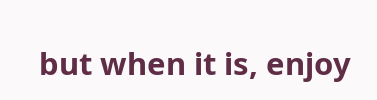but when it is, enjoy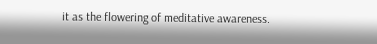it as the flowering of meditative awareness.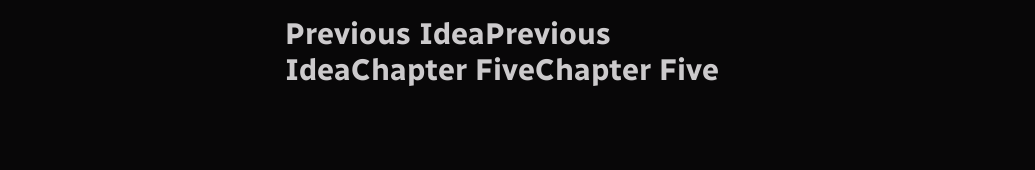Previous IdeaPrevious IdeaChapter FiveChapter Five